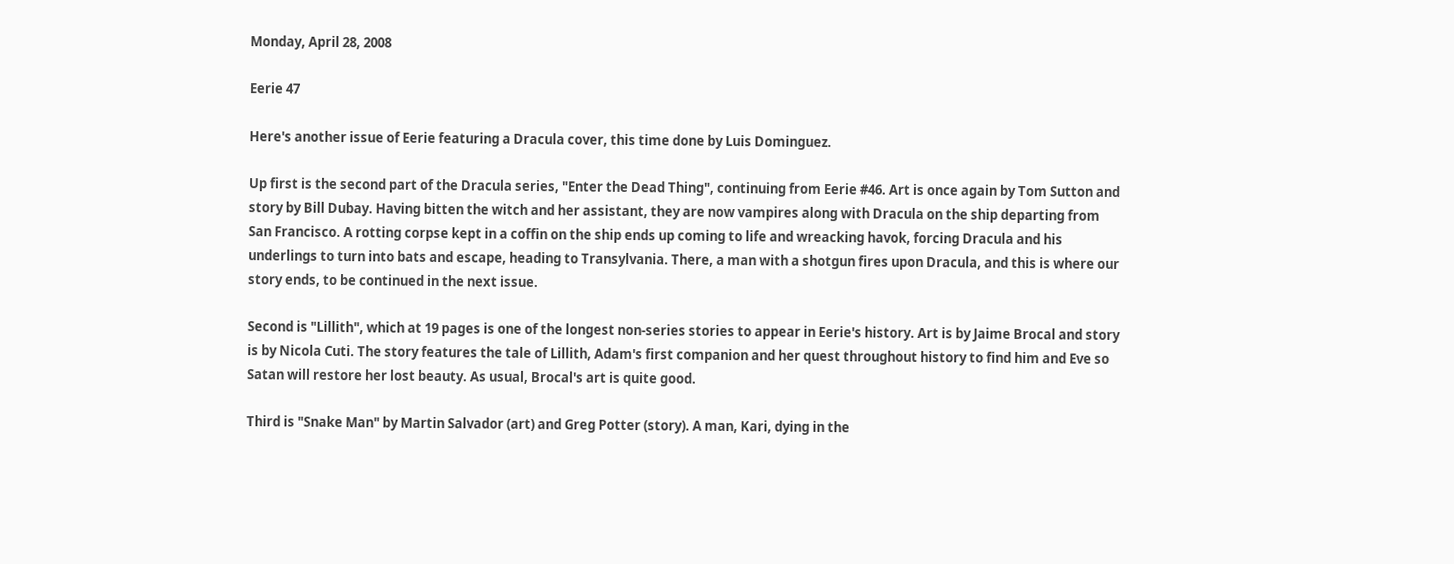Monday, April 28, 2008

Eerie 47

Here's another issue of Eerie featuring a Dracula cover, this time done by Luis Dominguez.

Up first is the second part of the Dracula series, "Enter the Dead Thing", continuing from Eerie #46. Art is once again by Tom Sutton and story by Bill Dubay. Having bitten the witch and her assistant, they are now vampires along with Dracula on the ship departing from San Francisco. A rotting corpse kept in a coffin on the ship ends up coming to life and wreacking havok, forcing Dracula and his underlings to turn into bats and escape, heading to Transylvania. There, a man with a shotgun fires upon Dracula, and this is where our story ends, to be continued in the next issue.

Second is "Lillith", which at 19 pages is one of the longest non-series stories to appear in Eerie's history. Art is by Jaime Brocal and story is by Nicola Cuti. The story features the tale of Lillith, Adam's first companion and her quest throughout history to find him and Eve so Satan will restore her lost beauty. As usual, Brocal's art is quite good.

Third is "Snake Man" by Martin Salvador (art) and Greg Potter (story). A man, Kari, dying in the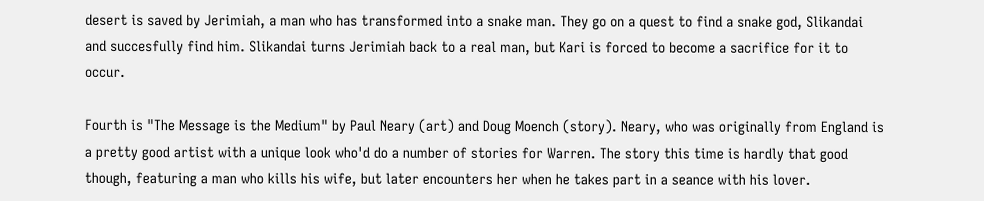desert is saved by Jerimiah, a man who has transformed into a snake man. They go on a quest to find a snake god, Slikandai and succesfully find him. Slikandai turns Jerimiah back to a real man, but Kari is forced to become a sacrifice for it to occur.

Fourth is "The Message is the Medium" by Paul Neary (art) and Doug Moench (story). Neary, who was originally from England is a pretty good artist with a unique look who'd do a number of stories for Warren. The story this time is hardly that good though, featuring a man who kills his wife, but later encounters her when he takes part in a seance with his lover.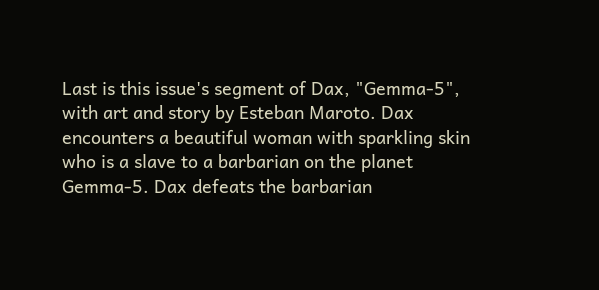Last is this issue's segment of Dax, "Gemma-5", with art and story by Esteban Maroto. Dax encounters a beautiful woman with sparkling skin who is a slave to a barbarian on the planet Gemma-5. Dax defeats the barbarian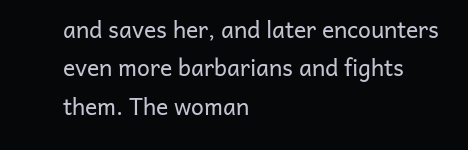and saves her, and later encounters even more barbarians and fights them. The woman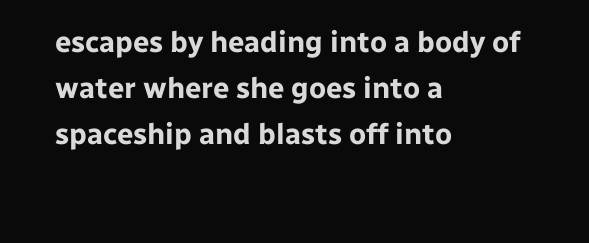escapes by heading into a body of water where she goes into a spaceship and blasts off into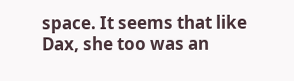space. It seems that like Dax, she too was an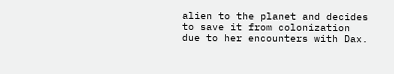alien to the planet and decides to save it from colonization due to her encounters with Dax.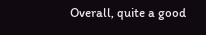Overall, quite a good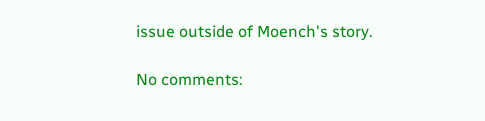issue outside of Moench's story.

No comments: